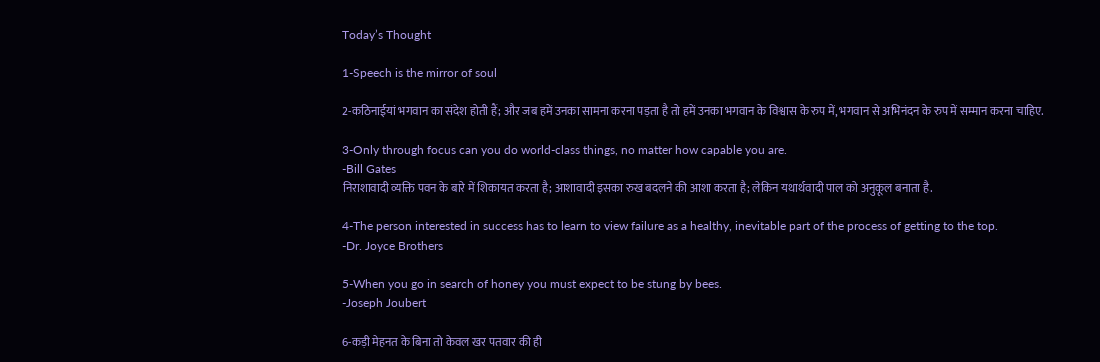Today’s Thought

1-Speech is the mirror of soul

2-कठिनाईयां भगवान का संदेश होती हैं; और जब हमें उनका सामना करना पड़ता है तो हमें उनका भगवान के विश्वास के रुप में, भगवान से अभिनंदन के रुप में सम्मान करना चाहिए.

3-Only through focus can you do world-class things, no matter how capable you are.
-Bill Gates
निराशावादी व्यक्ति पवन के बारे में शिकायत करता है; आशावादी इसका रुख बदलने की आशा करता है; लेकिन यथार्थवादी पाल को अनुकूल बनाता है.

4-The person interested in success has to learn to view failure as a healthy, inevitable part of the process of getting to the top.
-Dr. Joyce Brothers

5-When you go in search of honey you must expect to be stung by bees.
-Joseph Joubert

6-कड़ी मेहनत के बिना तो केवल खर पतवार की ही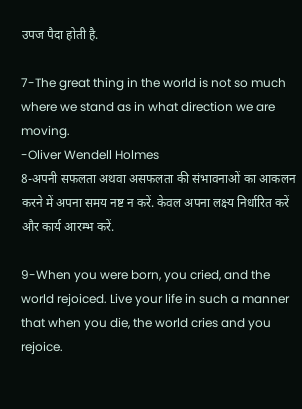उपज पैदा होती है.

7-The great thing in the world is not so much where we stand as in what direction we are moving.
-Oliver Wendell Holmes
8-अपनी सफलता अथवा असफलता की संभावनाओं का आकलन करने में अपना समय नष्ट न करें. केवल अपना लक्ष्य निर्धारित करें और कार्य आरम्भ करें.

9-When you were born, you cried, and the world rejoiced. Live your life in such a manner that when you die, the world cries and you rejoice.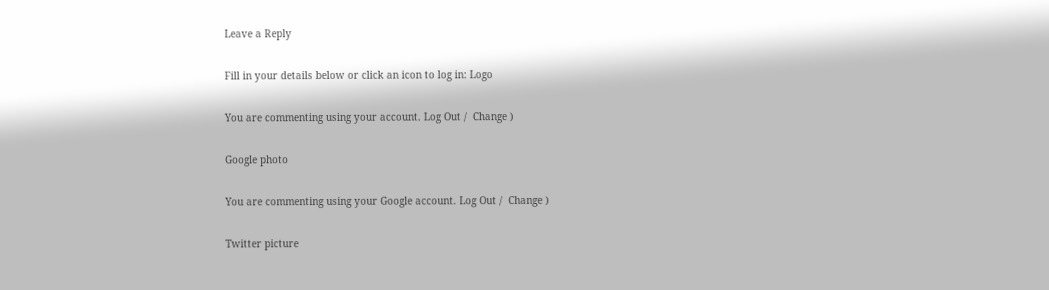Leave a Reply

Fill in your details below or click an icon to log in: Logo

You are commenting using your account. Log Out /  Change )

Google photo

You are commenting using your Google account. Log Out /  Change )

Twitter picture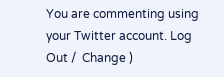You are commenting using your Twitter account. Log Out /  Change )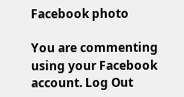Facebook photo

You are commenting using your Facebook account. Log Out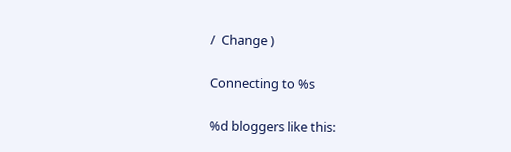/  Change )

Connecting to %s

%d bloggers like this: